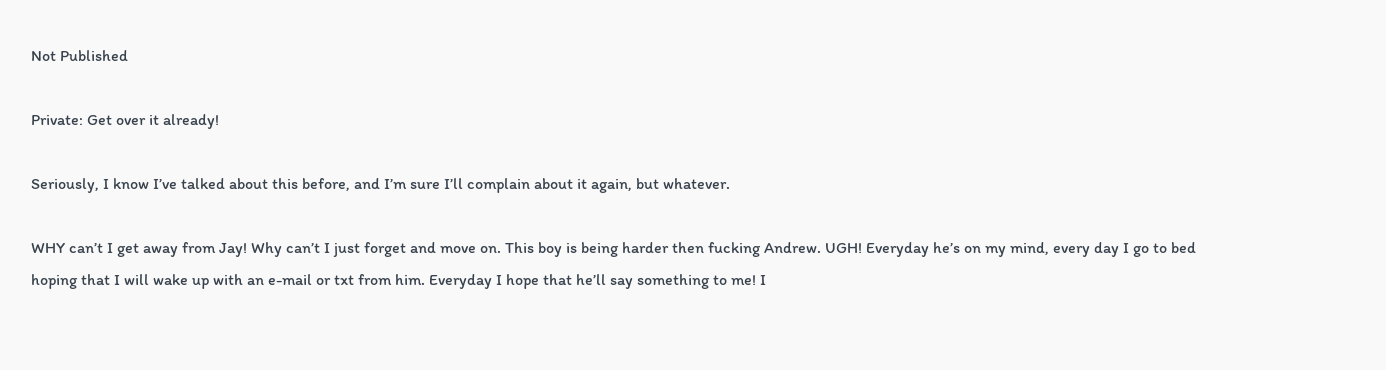Not Published

Private: Get over it already!

Seriously, I know I’ve talked about this before, and I’m sure I’ll complain about it again, but whatever.

WHY can’t I get away from Jay! Why can’t I just forget and move on. This boy is being harder then fucking Andrew. UGH! Everyday he’s on my mind, every day I go to bed hoping that I will wake up with an e-mail or txt from him. Everyday I hope that he’ll say something to me! I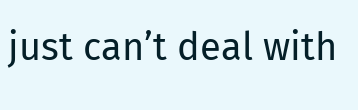just can’t deal with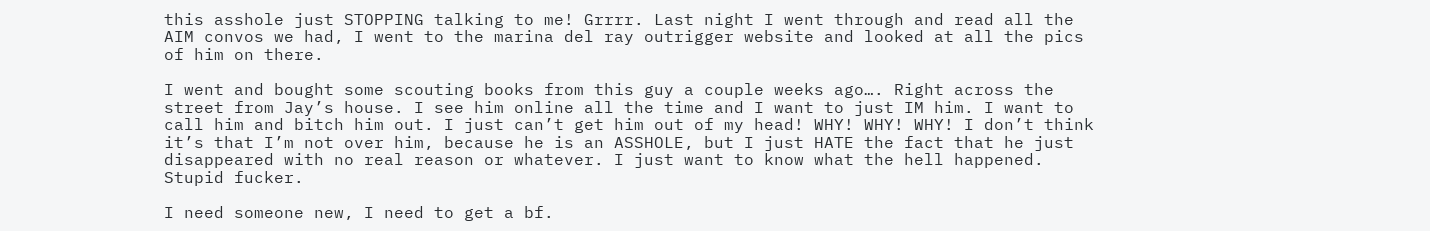this asshole just STOPPING talking to me! Grrrr. Last night I went through and read all the AIM convos we had, I went to the marina del ray outrigger website and looked at all the pics of him on there.

I went and bought some scouting books from this guy a couple weeks ago…. Right across the street from Jay’s house. I see him online all the time and I want to just IM him. I want to call him and bitch him out. I just can’t get him out of my head! WHY! WHY! WHY! I don’t think it’s that I’m not over him, because he is an ASSHOLE, but I just HATE the fact that he just disappeared with no real reason or whatever. I just want to know what the hell happened. Stupid fucker.

I need someone new, I need to get a bf.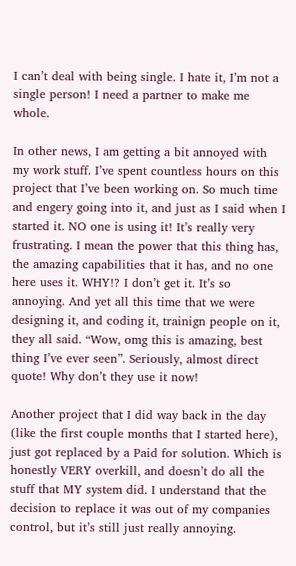I can’t deal with being single. I hate it, I’m not a single person! I need a partner to make me whole.

In other news, I am getting a bit annoyed with my work stuff. I’ve spent countless hours on this project that I’ve been working on. So much time and engery going into it, and just as I said when I started it. NO one is using it! It’s really very frustrating. I mean the power that this thing has, the amazing capabilities that it has, and no one here uses it. WHY!? I don’t get it. It’s so annoying. And yet all this time that we were designing it, and coding it, trainign people on it, they all said. “Wow, omg this is amazing, best thing I’ve ever seen”. Seriously, almost direct quote! Why don’t they use it now!

Another project that I did way back in the day (like the first couple months that I started here), just got replaced by a Paid for solution. Which is honestly VERY overkill, and doesn’t do all the stuff that MY system did. I understand that the decision to replace it was out of my companies control, but it’s still just really annoying.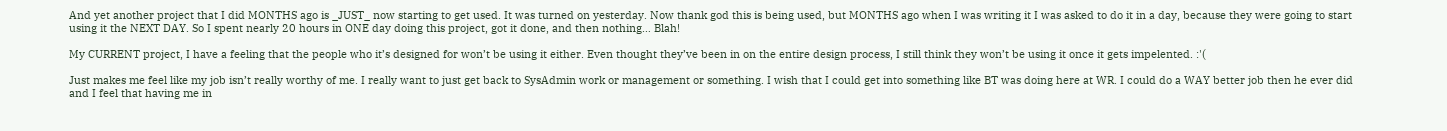And yet another project that I did MONTHS ago is _JUST_ now starting to get used. It was turned on yesterday. Now thank god this is being used, but MONTHS ago when I was writing it I was asked to do it in a day, because they were going to start using it the NEXT DAY. So I spent nearly 20 hours in ONE day doing this project, got it done, and then nothing… Blah!

My CURRENT project, I have a feeling that the people who it’s designed for won’t be using it either. Even thought they’ve been in on the entire design process, I still think they won’t be using it once it gets impelented. :'(

Just makes me feel like my job isn’t really worthy of me. I really want to just get back to SysAdmin work or management or something. I wish that I could get into something like BT was doing here at WR. I could do a WAY better job then he ever did and I feel that having me in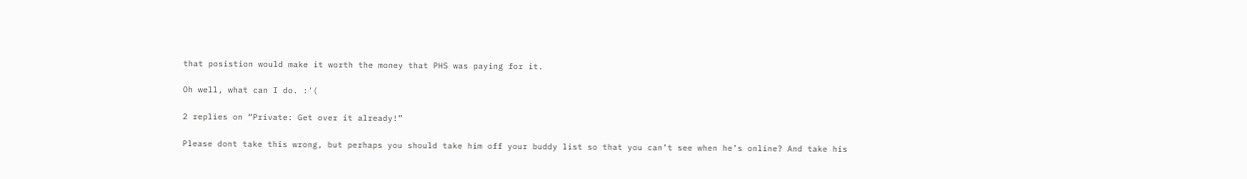that posistion would make it worth the money that PHS was paying for it.

Oh well, what can I do. :'(

2 replies on “Private: Get over it already!”

Please dont take this wrong, but perhaps you should take him off your buddy list so that you can’t see when he’s online? And take his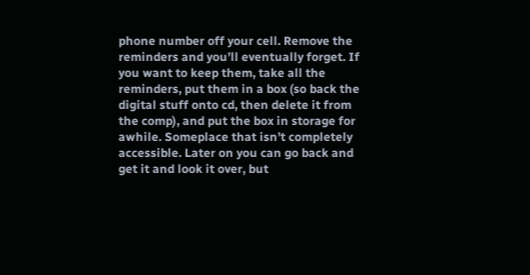phone number off your cell. Remove the reminders and you’ll eventually forget. If you want to keep them, take all the reminders, put them in a box (so back the digital stuff onto cd, then delete it from the comp), and put the box in storage for awhile. Someplace that isn’t completely accessible. Later on you can go back and get it and look it over, but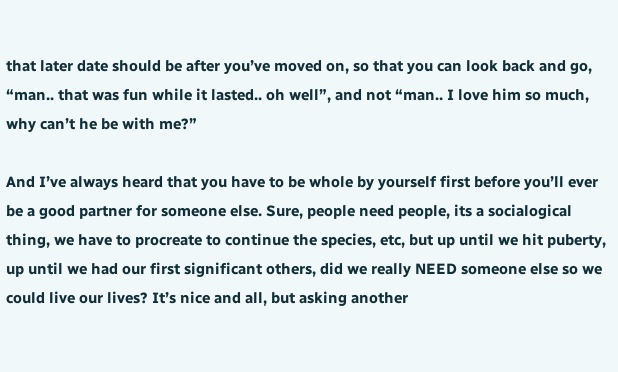that later date should be after you’ve moved on, so that you can look back and go, “man.. that was fun while it lasted.. oh well”, and not “man.. I love him so much, why can’t he be with me?”

And I’ve always heard that you have to be whole by yourself first before you’ll ever be a good partner for someone else. Sure, people need people, its a socialogical thing, we have to procreate to continue the species, etc, but up until we hit puberty, up until we had our first significant others, did we really NEED someone else so we could live our lives? It’s nice and all, but asking another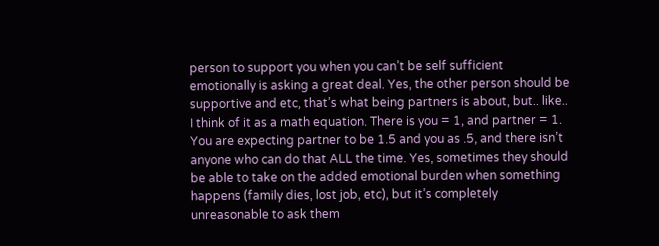person to support you when you can’t be self sufficient emotionally is asking a great deal. Yes, the other person should be supportive and etc, that’s what being partners is about, but.. like.. I think of it as a math equation. There is you = 1, and partner = 1. You are expecting partner to be 1.5 and you as .5, and there isn’t anyone who can do that ALL the time. Yes, sometimes they should be able to take on the added emotional burden when something happens (family dies, lost job, etc), but it’s completely unreasonable to ask them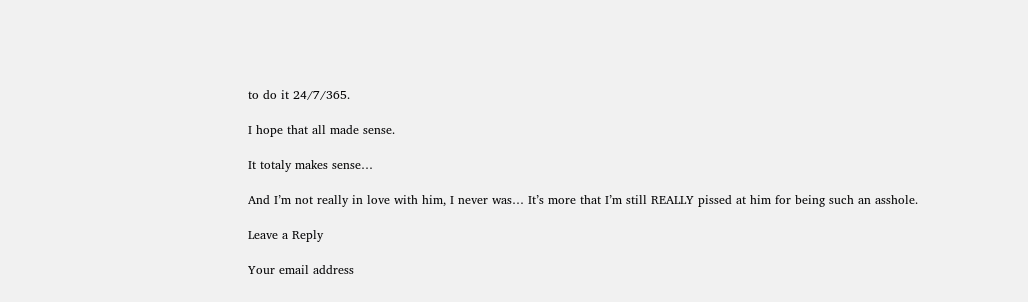to do it 24/7/365.

I hope that all made sense.

It totaly makes sense…

And I’m not really in love with him, I never was… It’s more that I’m still REALLY pissed at him for being such an asshole.

Leave a Reply

Your email address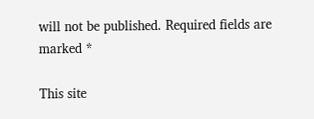will not be published. Required fields are marked *

This site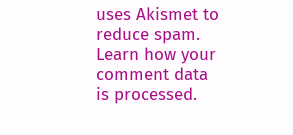uses Akismet to reduce spam. Learn how your comment data is processed.